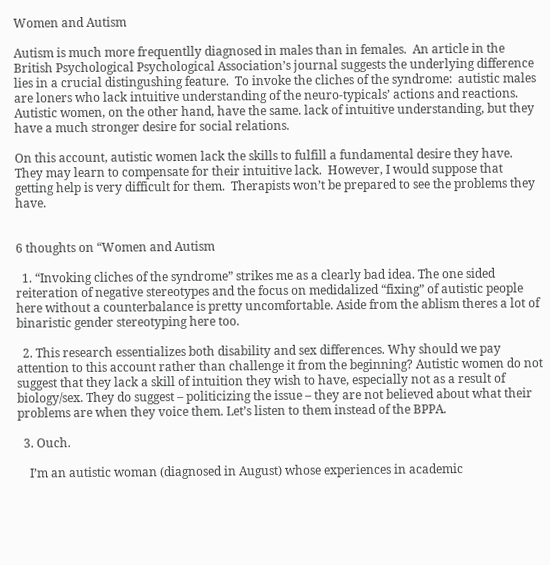Women and Autism

Autism is much more frequentlly diagnosed in males than in females.  An article in the British Psychological Psychological Association’s journal suggests the underlying difference lies in a crucial distingushing feature.  To invoke the cliches of the syndrome:  autistic males are loners who lack intuitive understanding of the neuro-typicals’ actions and reactions.  Autistic women, on the other hand, have the same. lack of intuitive understanding, but they have a much stronger desire for social relations.

On this account, autistic women lack the skills to fulfill a fundamental desire they have.  They may learn to compensate for their intuitive lack.  However, I would suppose that getting help is very difficult for them.  Therapists won’t be prepared to see the problems they have.


6 thoughts on “Women and Autism

  1. “Invoking cliches of the syndrome” strikes me as a clearly bad idea. The one sided reiteration of negative stereotypes and the focus on medidalized “fixing” of autistic people here without a counterbalance is pretty uncomfortable. Aside from the ablism theres a lot of binaristic gender stereotyping here too.

  2. This research essentializes both disability and sex differences. Why should we pay attention to this account rather than challenge it from the beginning? Autistic women do not suggest that they lack a skill of intuition they wish to have, especially not as a result of biology/sex. They do suggest – politicizing the issue – they are not believed about what their problems are when they voice them. Let’s listen to them instead of the BPPA.

  3. Ouch.

    I’m an autistic woman (diagnosed in August) whose experiences in academic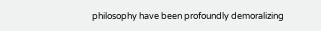philosophy have been profoundly demoralizing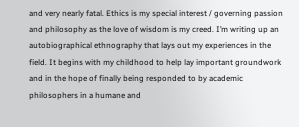and very nearly fatal. Ethics is my special interest / governing passion and philosophy as the love of wisdom is my creed. I’m writing up an autobiographical ethnography that lays out my experiences in the field. It begins with my childhood to help lay important groundwork and in the hope of finally being responded to by academic philosophers in a humane and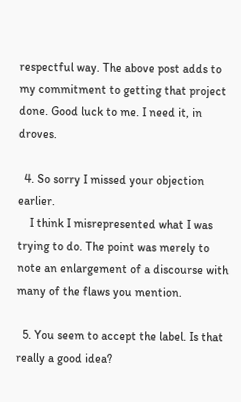respectful way. The above post adds to my commitment to getting that project done. Good luck to me. I need it, in droves.

  4. So sorry I missed your objection earlier.
    I think I misrepresented what I was trying to do. The point was merely to note an enlargement of a discourse with many of the flaws you mention.

  5. You seem to accept the label. Is that really a good idea?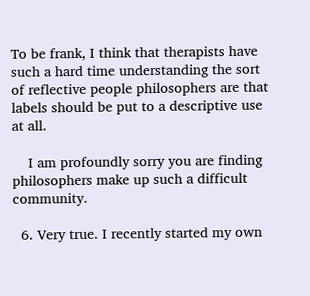To be frank, I think that therapists have such a hard time understanding the sort of reflective people philosophers are that labels should be put to a descriptive use at all.

    I am profoundly sorry you are finding philosophers make up such a difficult community.

  6. Very true. I recently started my own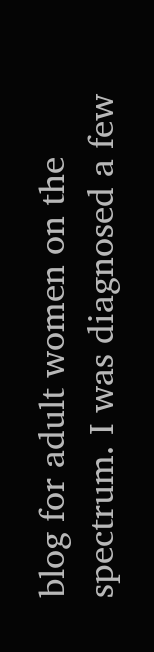blog for adult women on the spectrum. I was diagnosed a few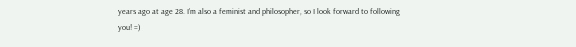years ago at age 28. I’m also a feminist and philosopher, so I look forward to following you! =)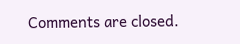Comments are closed.